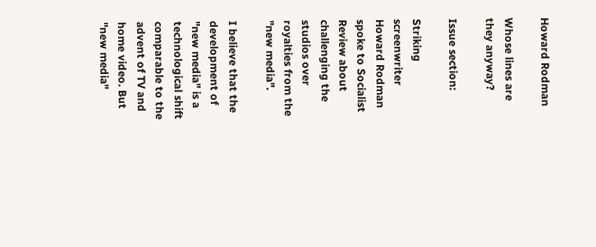Howard Rodman

Whose lines are they anyway?

Issue section:

Striking screenwriter Howard Rodman spoke to Socialist Review about challenging the studios over royalties from the "new media".

I believe that the development of "new media" is a technological shift comparable to the advent of TV and home video. But "new media"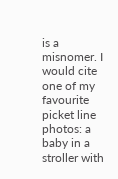is a misnomer. I would cite one of my favourite picket line photos: a baby in a stroller with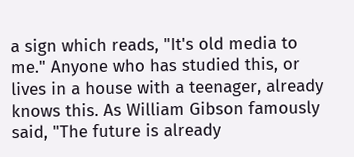a sign which reads, "It's old media to me." Anyone who has studied this, or lives in a house with a teenager, already knows this. As William Gibson famously said, "The future is already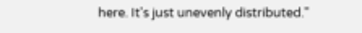here. It's just unevenly distributed."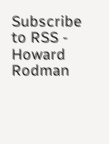Subscribe to RSS - Howard Rodman